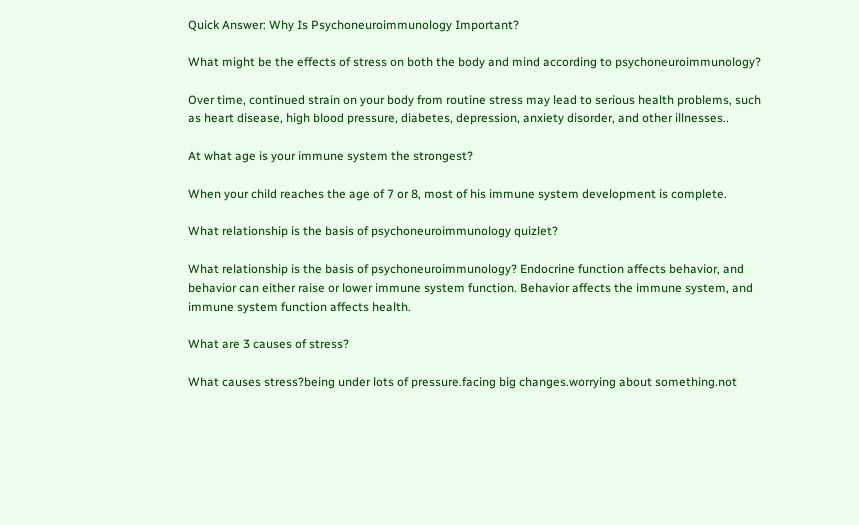Quick Answer: Why Is Psychoneuroimmunology Important?

What might be the effects of stress on both the body and mind according to psychoneuroimmunology?

Over time, continued strain on your body from routine stress may lead to serious health problems, such as heart disease, high blood pressure, diabetes, depression, anxiety disorder, and other illnesses..

At what age is your immune system the strongest?

When your child reaches the age of 7 or 8, most of his immune system development is complete.

What relationship is the basis of psychoneuroimmunology quizlet?

What relationship is the basis of psychoneuroimmunology? Endocrine function affects behavior, and behavior can either raise or lower immune system function. Behavior affects the immune system, and immune system function affects health.

What are 3 causes of stress?

What causes stress?being under lots of pressure.facing big changes.worrying about something.not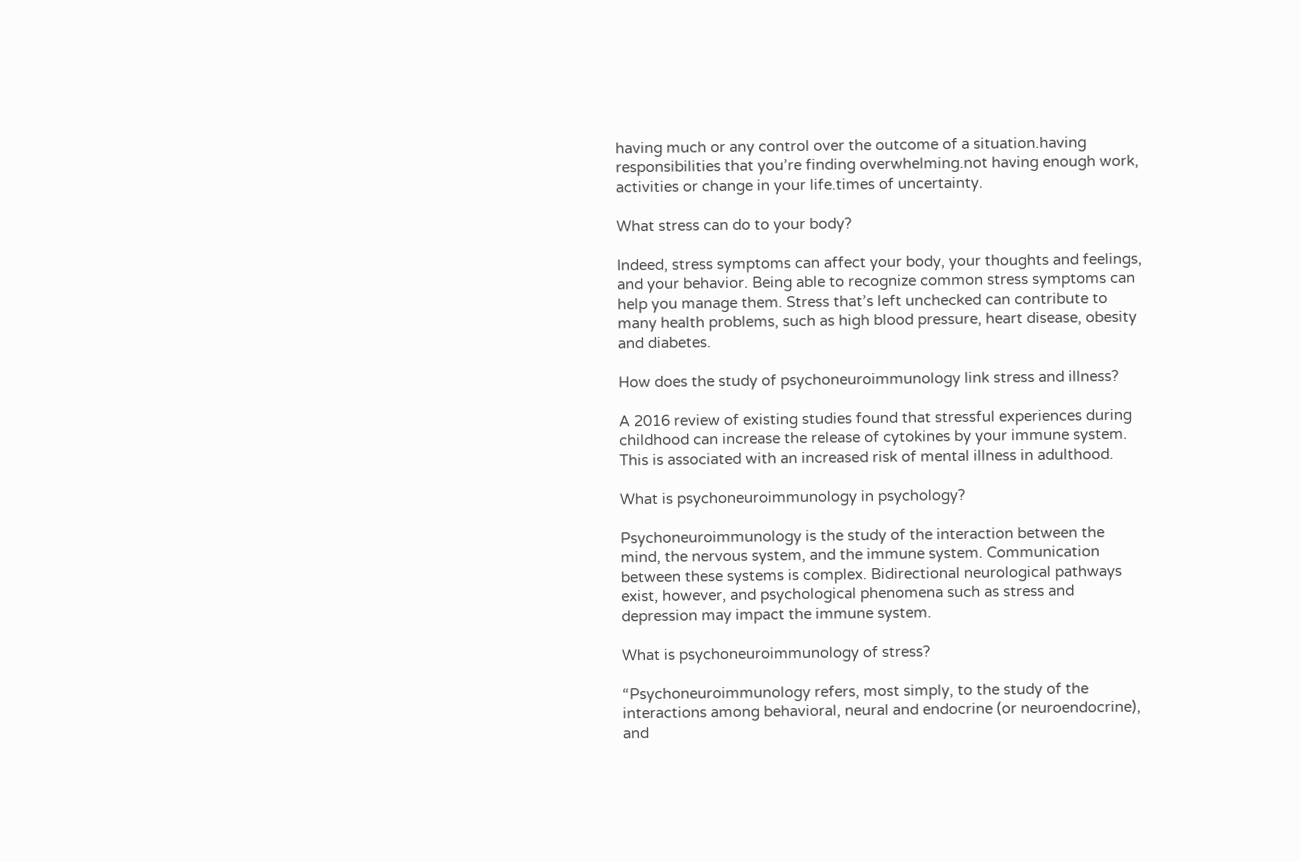having much or any control over the outcome of a situation.having responsibilities that you’re finding overwhelming.not having enough work, activities or change in your life.times of uncertainty.

What stress can do to your body?

Indeed, stress symptoms can affect your body, your thoughts and feelings, and your behavior. Being able to recognize common stress symptoms can help you manage them. Stress that’s left unchecked can contribute to many health problems, such as high blood pressure, heart disease, obesity and diabetes.

How does the study of psychoneuroimmunology link stress and illness?

A 2016 review of existing studies found that stressful experiences during childhood can increase the release of cytokines by your immune system. This is associated with an increased risk of mental illness in adulthood.

What is psychoneuroimmunology in psychology?

Psychoneuroimmunology is the study of the interaction between the mind, the nervous system, and the immune system. Communication between these systems is complex. Bidirectional neurological pathways exist, however, and psychological phenomena such as stress and depression may impact the immune system.

What is psychoneuroimmunology of stress?

“Psychoneuroimmunology refers, most simply, to the study of the interactions among behavioral, neural and endocrine (or neuroendocrine), and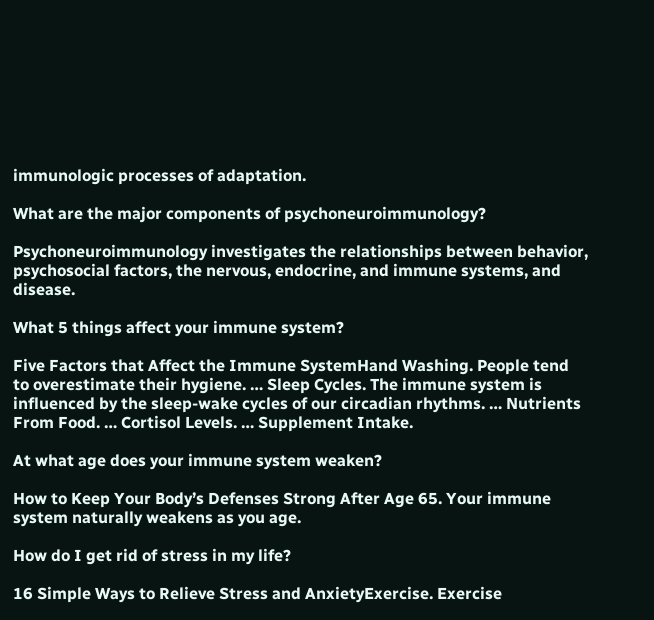immunologic processes of adaptation.

What are the major components of psychoneuroimmunology?

Psychoneuroimmunology investigates the relationships between behavior, psychosocial factors, the nervous, endocrine, and immune systems, and disease.

What 5 things affect your immune system?

Five Factors that Affect the Immune SystemHand Washing. People tend to overestimate their hygiene. … Sleep Cycles. The immune system is influenced by the sleep-wake cycles of our circadian rhythms. … Nutrients From Food. … Cortisol Levels. … Supplement Intake.

At what age does your immune system weaken?

How to Keep Your Body’s Defenses Strong After Age 65. Your immune system naturally weakens as you age.

How do I get rid of stress in my life?

16 Simple Ways to Relieve Stress and AnxietyExercise. Exercise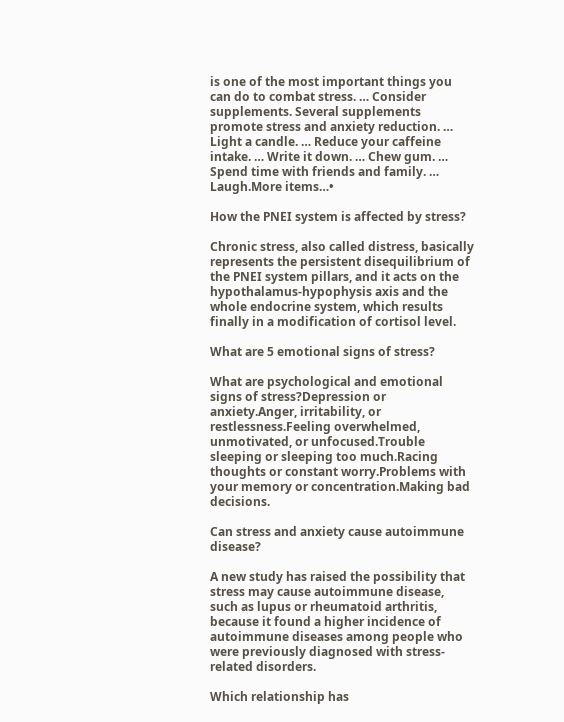is one of the most important things you can do to combat stress. … Consider supplements. Several supplements promote stress and anxiety reduction. … Light a candle. … Reduce your caffeine intake. … Write it down. … Chew gum. … Spend time with friends and family. … Laugh.More items…•

How the PNEI system is affected by stress?

Chronic stress, also called distress, basically represents the persistent disequilibrium of the PNEI system pillars, and it acts on the hypothalamus-hypophysis axis and the whole endocrine system, which results finally in a modification of cortisol level.

What are 5 emotional signs of stress?

What are psychological and emotional signs of stress?Depression or anxiety.Anger, irritability, or restlessness.Feeling overwhelmed, unmotivated, or unfocused.Trouble sleeping or sleeping too much.Racing thoughts or constant worry.Problems with your memory or concentration.Making bad decisions.

Can stress and anxiety cause autoimmune disease?

A new study has raised the possibility that stress may cause autoimmune disease, such as lupus or rheumatoid arthritis, because it found a higher incidence of autoimmune diseases among people who were previously diagnosed with stress-related disorders.

Which relationship has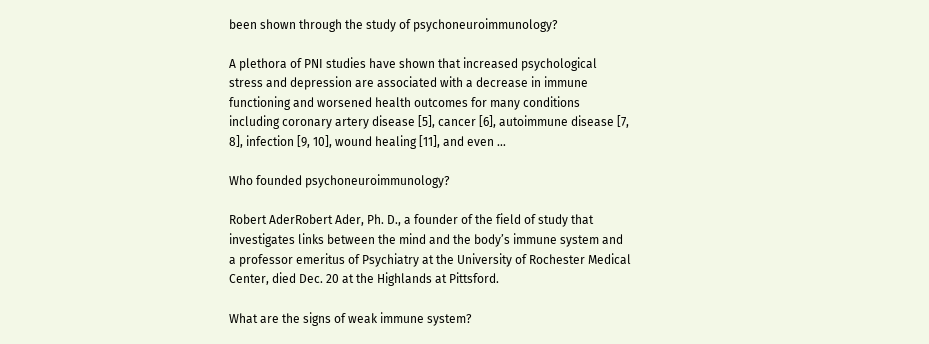been shown through the study of psychoneuroimmunology?

A plethora of PNI studies have shown that increased psychological stress and depression are associated with a decrease in immune functioning and worsened health outcomes for many conditions including coronary artery disease [5], cancer [6], autoimmune disease [7, 8], infection [9, 10], wound healing [11], and even …

Who founded psychoneuroimmunology?

Robert AderRobert Ader, Ph. D., a founder of the field of study that investigates links between the mind and the body’s immune system and a professor emeritus of Psychiatry at the University of Rochester Medical Center, died Dec. 20 at the Highlands at Pittsford.

What are the signs of weak immune system?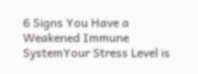6 Signs You Have a Weakened Immune SystemYour Stress Level is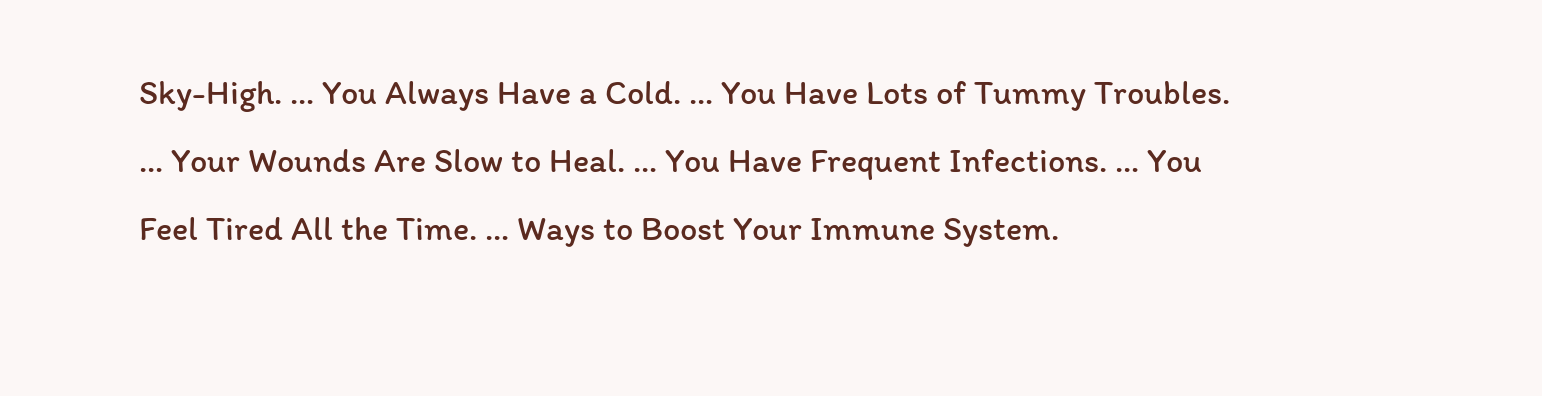Sky-High. … You Always Have a Cold. … You Have Lots of Tummy Troubles. … Your Wounds Are Slow to Heal. … You Have Frequent Infections. … You Feel Tired All the Time. … Ways to Boost Your Immune System.